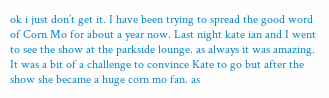ok i just don’t get it. I have been trying to spread the good word of Corn Mo for about a year now. Last night kate ian and I went to see the show at the parkside lounge. as always it was amazing. It was a bit of a challenge to convince Kate to go but after the show she became a huge corn mo fan. as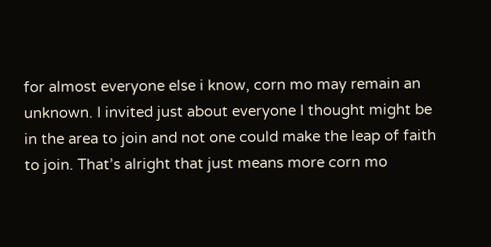for almost everyone else i know, corn mo may remain an unknown. I invited just about everyone I thought might be in the area to join and not one could make the leap of faith to join. That’s alright that just means more corn mo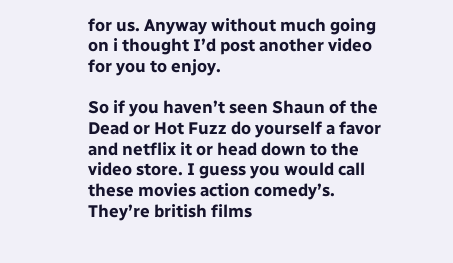for us. Anyway without much going on i thought I’d post another video for you to enjoy.

So if you haven’t seen Shaun of the Dead or Hot Fuzz do yourself a favor and netflix it or head down to the video store. I guess you would call these movies action comedy’s. They’re british films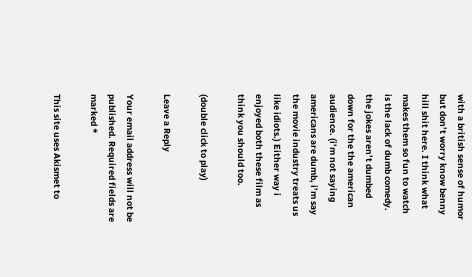with a british sense of humor but don’t worry know benny hill shit here. I think what makes them so fun to watch is the lack of dumb comedy. the jokes aren’t dumbed down for the the american audience. (i’m not saying americans are dumb, i’m say the movie industry treats us like idiots.) Either way i enjoyed both these film as think you should too.

(double click to play)

Leave a Reply

Your email address will not be published. Required fields are marked *

This site uses Akismet to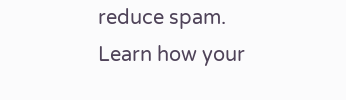reduce spam. Learn how your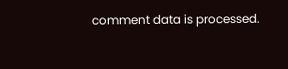comment data is processed.